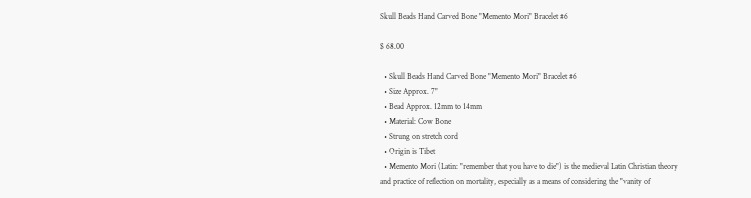Skull Beads Hand Carved Bone "Memento Mori" Bracelet #6

$ 68.00

  • Skull Beads Hand Carved Bone "Memento Mori" Bracelet #6
  • Size Approx. 7"
  • Bead Approx. 12mm to 14mm
  • Material: Cow Bone
  • Strung on stretch cord
  • Origin is Tibet
  • Memento Mori (Latin: "remember that you have to die") is the medieval Latin Christian theory and practice of reflection on mortality, especially as a means of considering the "vanity of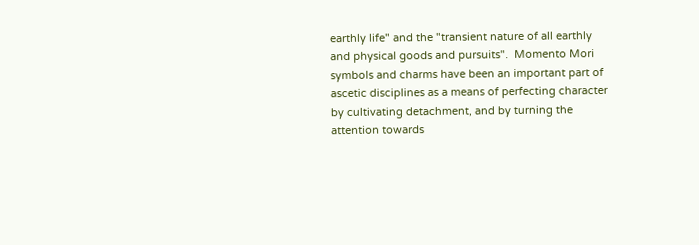earthly life" and the "transient nature of all earthly and physical goods and pursuits".  Momento Mori symbols and charms have been an important part of ascetic disciplines as a means of perfecting character by cultivating detachment, and by turning the attention towards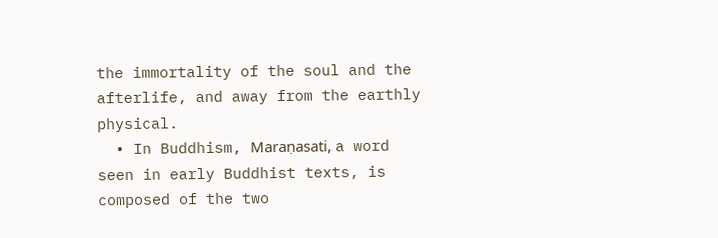the immortality of the soul and the afterlife, and away from the earthly physical.
  • In Buddhism, Maraṇasati, a word seen in early Buddhist texts, is composed of the two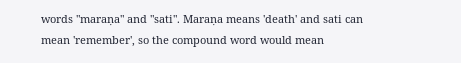words "maraṇa" and "sati". Maraṇa means 'death' and sati can mean 'remember', so the compound word would mean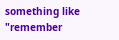something like "remember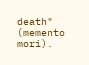death" (memento mori).